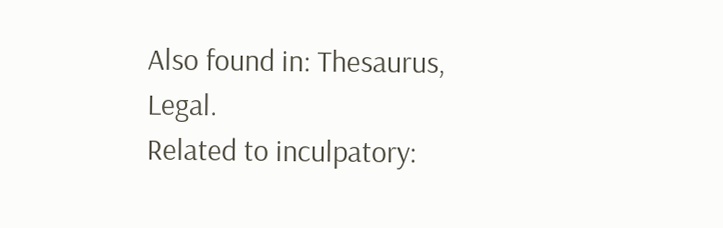Also found in: Thesaurus, Legal.
Related to inculpatory: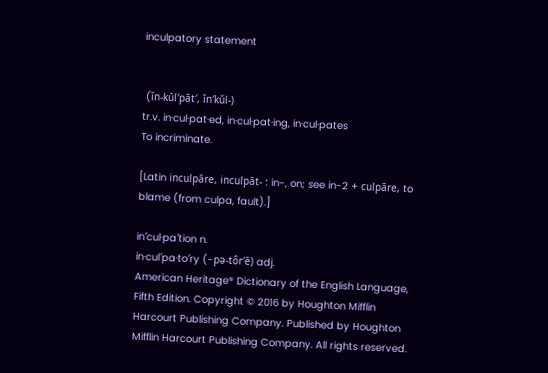inculpatory statement


 (ĭn-kŭl′pāt′, ĭn′kŭl-)
tr.v. in·cul·pat·ed, in·cul·pat·ing, in·cul·pates
To incriminate.

[Latin inculpāre, inculpāt- : in-, on; see in-2 + culpāre, to blame (from culpa, fault).]

in′cul·pa′tion n.
in·cul′pa·to′ry (-pə-tôr′ē) adj.
American Heritage® Dictionary of the English Language, Fifth Edition. Copyright © 2016 by Houghton Mifflin Harcourt Publishing Company. Published by Houghton Mifflin Harcourt Publishing Company. All rights reserved.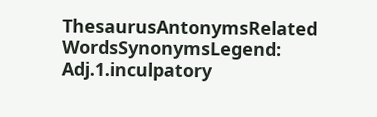ThesaurusAntonymsRelated WordsSynonymsLegend:
Adj.1.inculpatory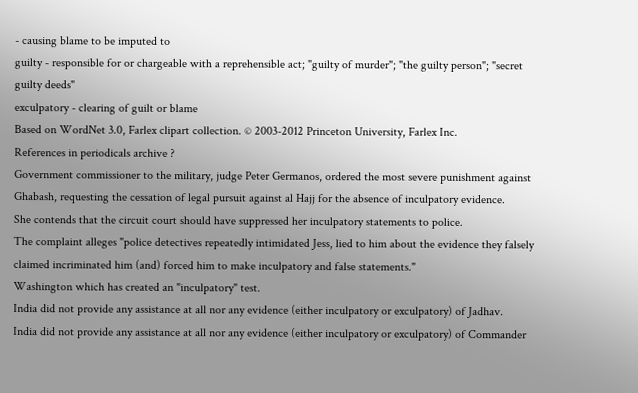- causing blame to be imputed to
guilty - responsible for or chargeable with a reprehensible act; "guilty of murder"; "the guilty person"; "secret guilty deeds"
exculpatory - clearing of guilt or blame
Based on WordNet 3.0, Farlex clipart collection. © 2003-2012 Princeton University, Farlex Inc.
References in periodicals archive ?
Government commissioner to the military, judge Peter Germanos, ordered the most severe punishment against Ghabash, requesting the cessation of legal pursuit against al Hajj for the absence of inculpatory evidence.
She contends that the circuit court should have suppressed her inculpatory statements to police.
The complaint alleges "police detectives repeatedly intimidated Jess, lied to him about the evidence they falsely claimed incriminated him (and) forced him to make inculpatory and false statements."
Washington which has created an "inculpatory" test.
India did not provide any assistance at all nor any evidence (either inculpatory or exculpatory) of Jadhav.
India did not provide any assistance at all nor any evidence (either inculpatory or exculpatory) of Commander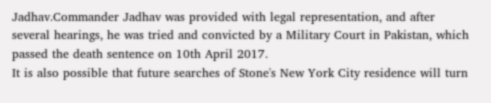Jadhav.Commander Jadhav was provided with legal representation, and after several hearings, he was tried and convicted by a Military Court in Pakistan, which passed the death sentence on 10th April 2017.
It is also possible that future searches of Stone's New York City residence will turn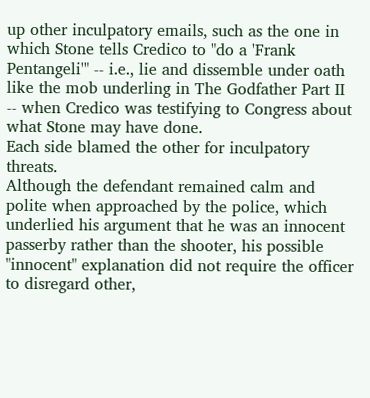up other inculpatory emails, such as the one in which Stone tells Credico to "do a 'Frank Pentangeli'" -- i.e., lie and dissemble under oath like the mob underling in The Godfather Part II -- when Credico was testifying to Congress about what Stone may have done.
Each side blamed the other for inculpatory threats.
Although the defendant remained calm and polite when approached by the police, which underlied his argument that he was an innocent passerby rather than the shooter, his possible "innocent" explanation did not require the officer to disregard other,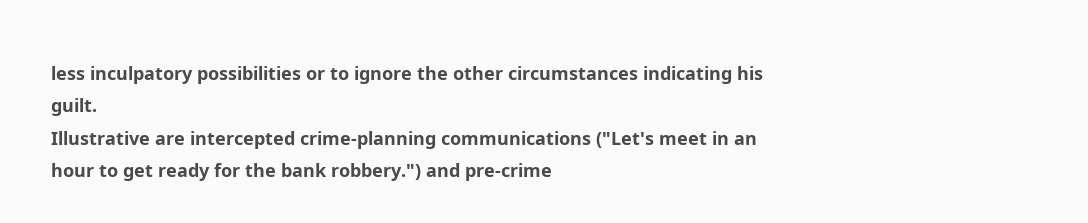less inculpatory possibilities or to ignore the other circumstances indicating his guilt.
Illustrative are intercepted crime-planning communications ("Let's meet in an hour to get ready for the bank robbery.") and pre-crime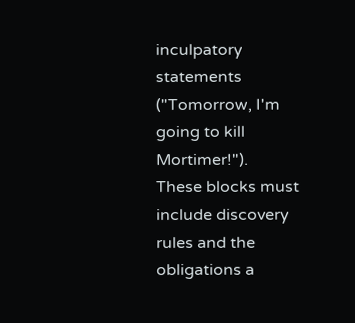inculpatory statements ("Tomorrow, I'm going to kill Mortimer!").
These blocks must include discovery rules and the obligations a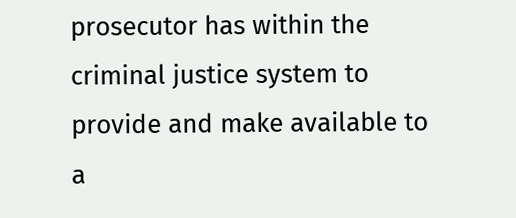prosecutor has within the criminal justice system to provide and make available to a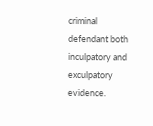criminal defendant both inculpatory and exculpatory evidence.